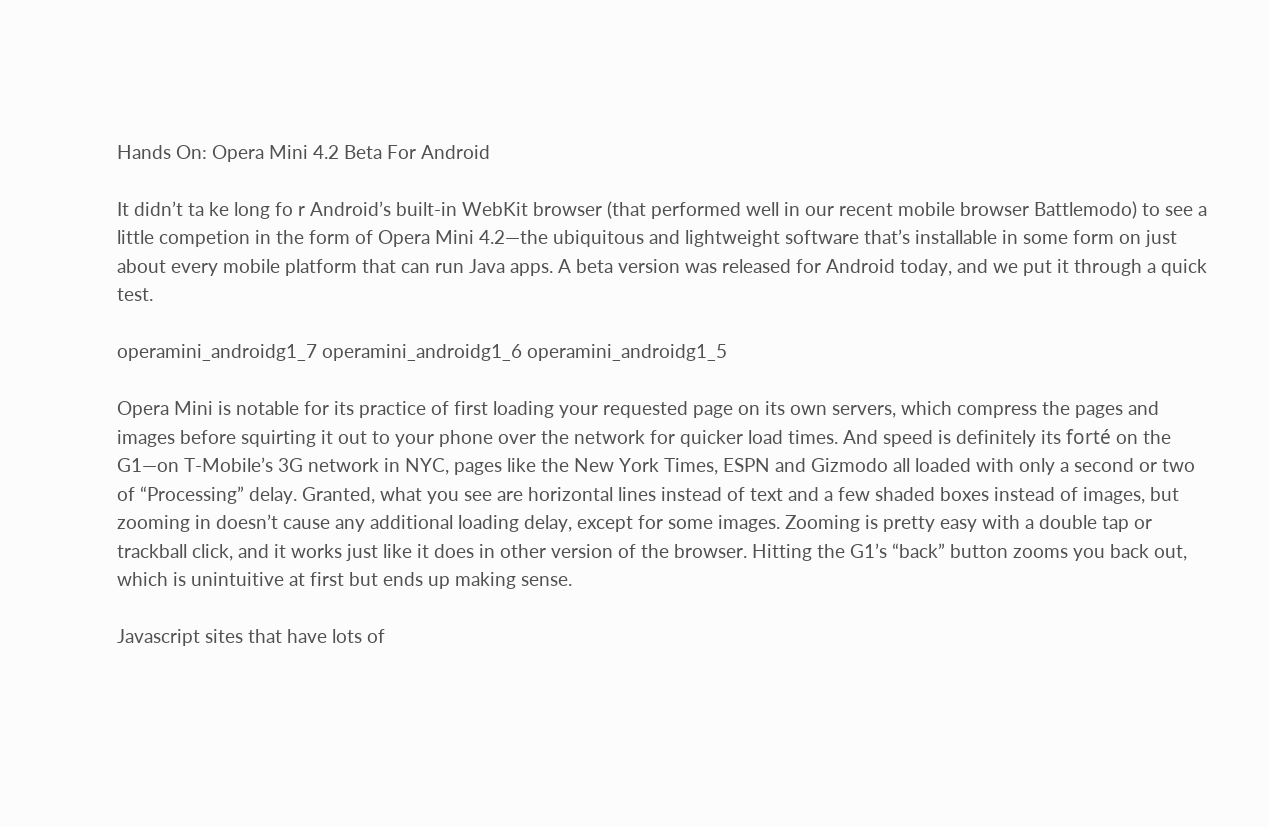Hands On: Opera Mini 4.2 Beta For Android

It didn’t ta ke long fo r Android’s built-in WebKit browser (that performed well in our recent mobile browser Battlemodo) to see a little competion in the form of Opera Mini 4.2—the ubiquitous and lightweight software that’s installable in some form on just about every mobile platform that can run Java apps. A beta version was released for Android today, and we put it through a quick test.

operamini_androidg1_7 operamini_androidg1_6 operamini_androidg1_5

Opera Mini is notable for its practice of first loading your requested page on its own servers, which compress the pages and images before squirting it out to your phone over the network for quicker load times. And speed is definitely its forté on the G1—on T-Mobile’s 3G network in NYC, pages like the New York Times, ESPN and Gizmodo all loaded with only a second or two of “Processing” delay. Granted, what you see are horizontal lines instead of text and a few shaded boxes instead of images, but zooming in doesn’t cause any additional loading delay, except for some images. Zooming is pretty easy with a double tap or trackball click, and it works just like it does in other version of the browser. Hitting the G1’s “back” button zooms you back out, which is unintuitive at first but ends up making sense.

Javascript sites that have lots of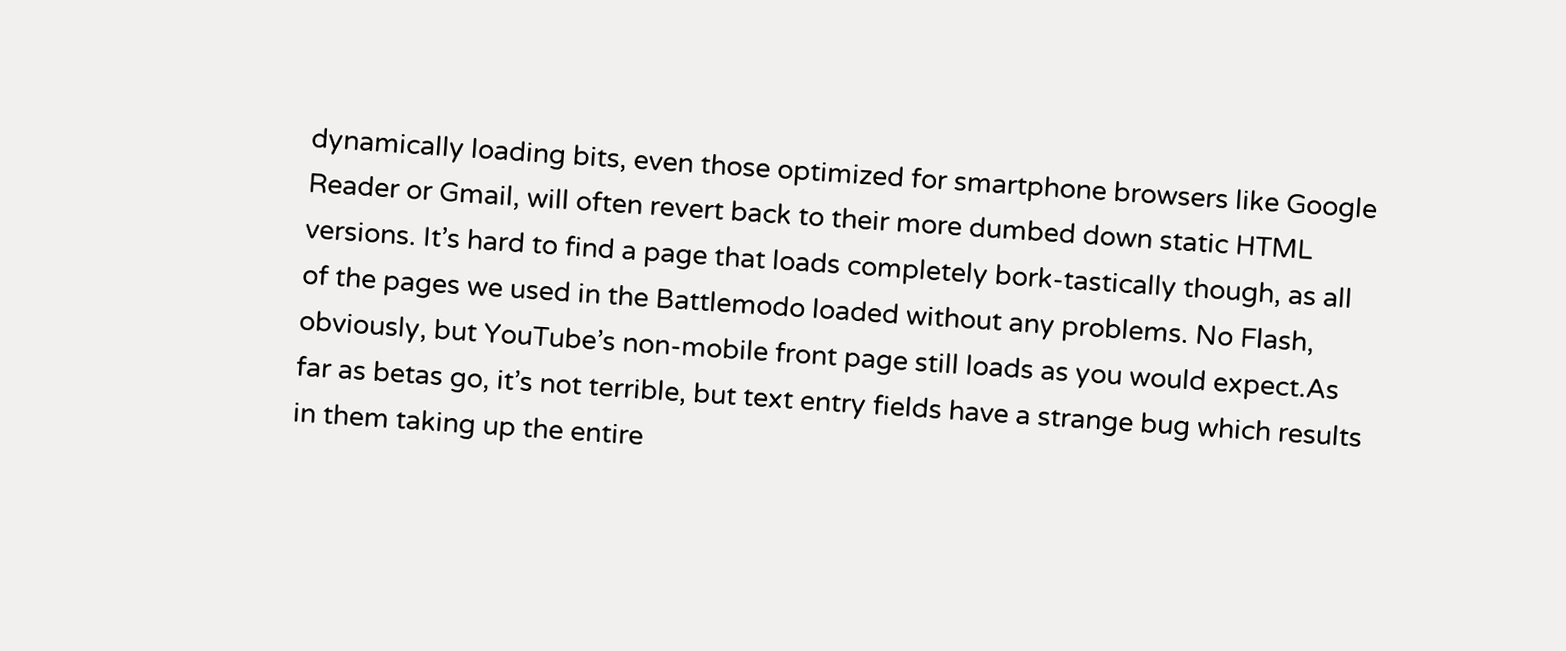dynamically loading bits, even those optimized for smartphone browsers like Google Reader or Gmail, will often revert back to their more dumbed down static HTML versions. It’s hard to find a page that loads completely bork-tastically though, as all of the pages we used in the Battlemodo loaded without any problems. No Flash, obviously, but YouTube’s non-mobile front page still loads as you would expect.As far as betas go, it’s not terrible, but text entry fields have a strange bug which results in them taking up the entire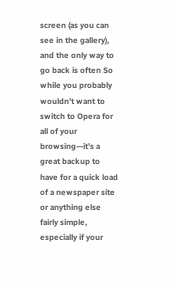screen (as you can see in the gallery), and the only way to go back is often So while you probably wouldn’t want to switch to Opera for all of your browsing—it’s a great backup to have for a quick load of a newspaper site or anything else fairly simple, especially if your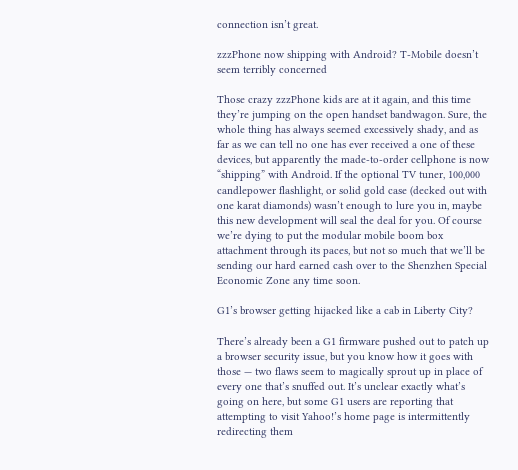connection isn’t great.

zzzPhone now shipping with Android? T-Mobile doesn’t seem terribly concerned

Those crazy zzzPhone kids are at it again, and this time they’re jumping on the open handset bandwagon. Sure, the whole thing has always seemed excessively shady, and as far as we can tell no one has ever received a one of these devices, but apparently the made-to-order cellphone is now “shipping” with Android. If the optional TV tuner, 100,000 candlepower flashlight, or solid gold case (decked out with one karat diamonds) wasn’t enough to lure you in, maybe this new development will seal the deal for you. Of course we’re dying to put the modular mobile boom box attachment through its paces, but not so much that we’ll be sending our hard earned cash over to the Shenzhen Special Economic Zone any time soon.

G1’s browser getting hijacked like a cab in Liberty City?

There’s already been a G1 firmware pushed out to patch up a browser security issue, but you know how it goes with those — two flaws seem to magically sprout up in place of every one that’s snuffed out. It’s unclear exactly what’s going on here, but some G1 users are reporting that attempting to visit Yahoo!’s home page is intermittently redirecting them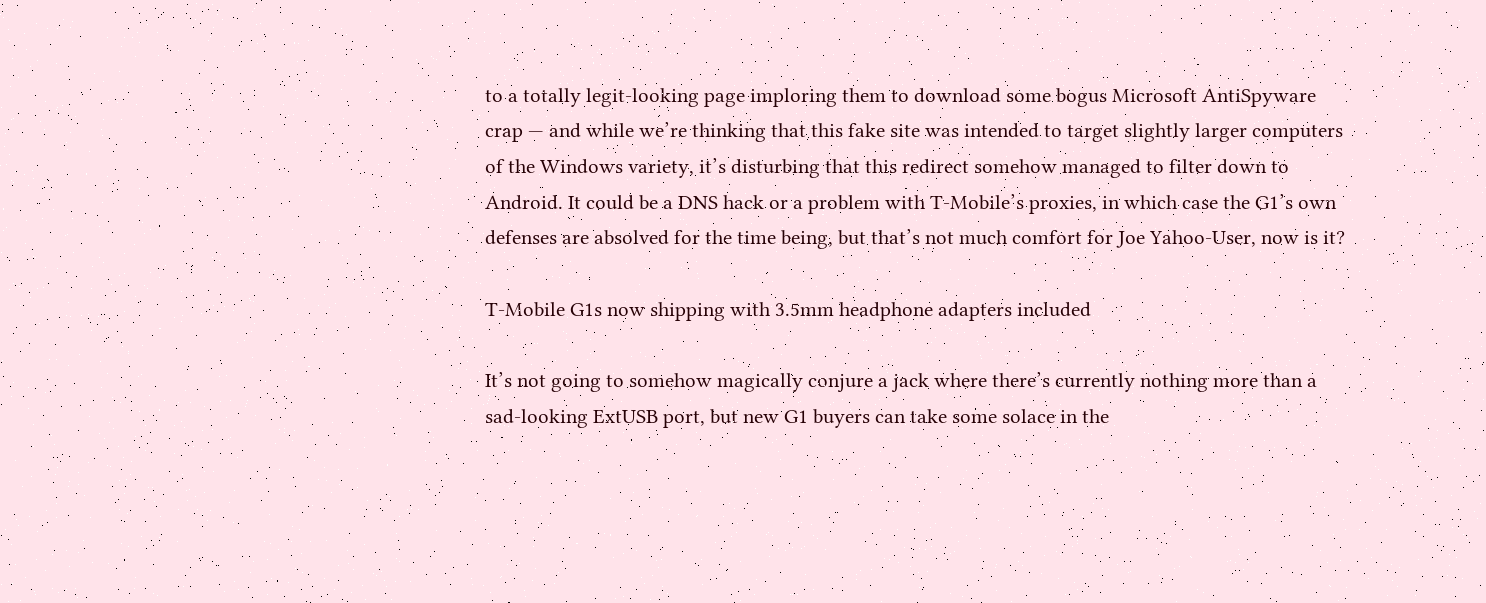to a totally legit-looking page imploring them to download some bogus Microsoft AntiSpyware crap — and while we’re thinking that this fake site was intended to target slightly larger computers of the Windows variety, it’s disturbing that this redirect somehow managed to filter down to Android. It could be a DNS hack or a problem with T-Mobile’s proxies, in which case the G1’s own defenses are absolved for the time being, but that’s not much comfort for Joe Yahoo-User, now is it?

T-Mobile G1s now shipping with 3.5mm headphone adapters included

It’s not going to somehow magically conjure a jack where there’s currently nothing more than a sad-looking ExtUSB port, but new G1 buyers can take some solace in the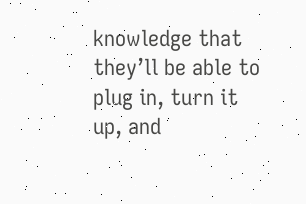knowledge that they’ll be able to plug in, turn it up, and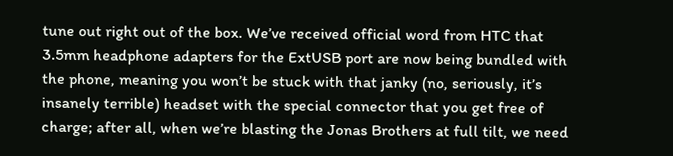tune out right out of the box. We’ve received official word from HTC that 3.5mm headphone adapters for the ExtUSB port are now being bundled with the phone, meaning you won’t be stuck with that janky (no, seriously, it’s insanely terrible) headset with the special connector that you get free of charge; after all, when we’re blasting the Jonas Brothers at full tilt, we need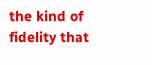the kind of fidelity that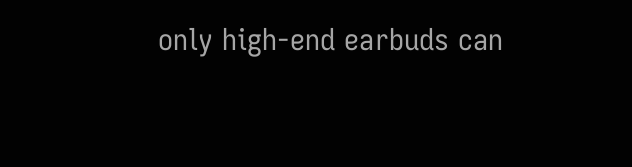only high-end earbuds can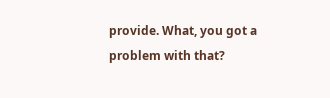provide. What, you got a problem with that?